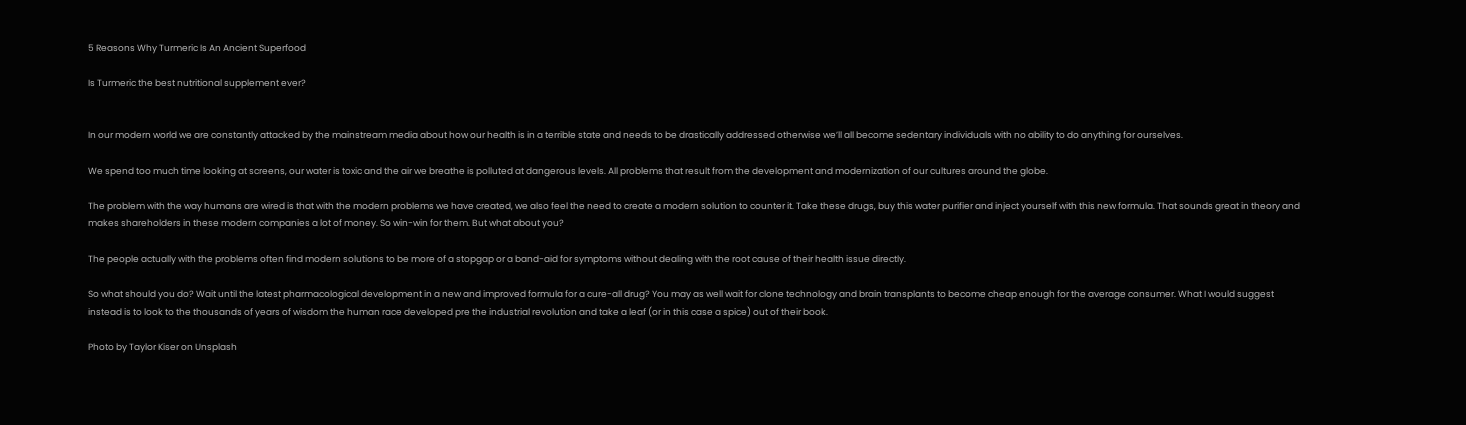5 Reasons Why Turmeric Is An Ancient Superfood

Is Turmeric the best nutritional supplement ever?


In our modern world we are constantly attacked by the mainstream media about how our health is in a terrible state and needs to be drastically addressed otherwise we’ll all become sedentary individuals with no ability to do anything for ourselves.

We spend too much time looking at screens, our water is toxic and the air we breathe is polluted at dangerous levels. All problems that result from the development and modernization of our cultures around the globe.

The problem with the way humans are wired is that with the modern problems we have created, we also feel the need to create a modern solution to counter it. Take these drugs, buy this water purifier and inject yourself with this new formula. That sounds great in theory and makes shareholders in these modern companies a lot of money. So win-win for them. But what about you?

The people actually with the problems often find modern solutions to be more of a stopgap or a band-aid for symptoms without dealing with the root cause of their health issue directly.

So what should you do? Wait until the latest pharmacological development in a new and improved formula for a cure-all drug? You may as well wait for clone technology and brain transplants to become cheap enough for the average consumer. What I would suggest instead is to look to the thousands of years of wisdom the human race developed pre the industrial revolution and take a leaf (or in this case a spice) out of their book.

Photo by Taylor Kiser on Unsplash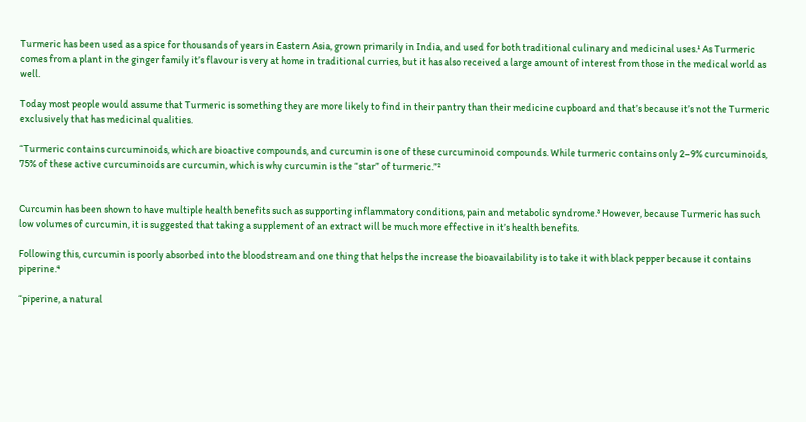Turmeric has been used as a spice for thousands of years in Eastern Asia, grown primarily in India, and used for both traditional culinary and medicinal uses.¹ As Turmeric comes from a plant in the ginger family it’s flavour is very at home in traditional curries, but it has also received a large amount of interest from those in the medical world as well.

Today most people would assume that Turmeric is something they are more likely to find in their pantry than their medicine cupboard and that’s because it’s not the Turmeric exclusively that has medicinal qualities.

“Turmeric contains curcuminoids, which are bioactive compounds, and curcumin is one of these curcuminoid compounds. While turmeric contains only 2–9% curcuminoids, 75% of these active curcuminoids are curcumin, which is why curcumin is the “star” of turmeric.”²


Curcumin has been shown to have multiple health benefits such as supporting inflammatory conditions, pain and metabolic syndrome.³ However, because Turmeric has such low volumes of curcumin, it is suggested that taking a supplement of an extract will be much more effective in it’s health benefits.

Following this, curcumin is poorly absorbed into the bloodstream and one thing that helps the increase the bioavailability is to take it with black pepper because it contains piperine.⁴

“piperine, a natural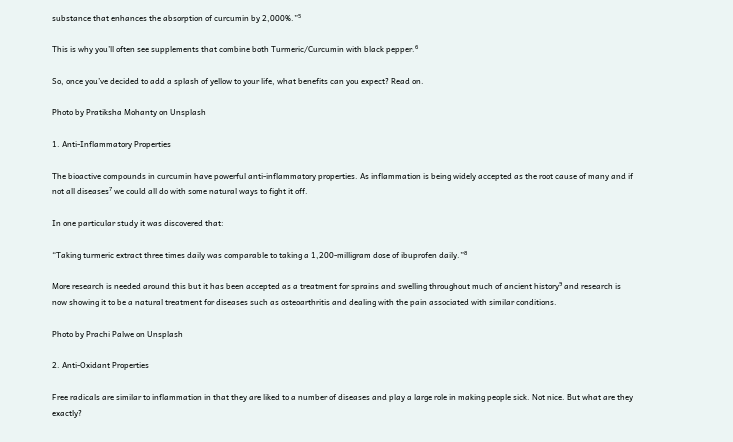substance that enhances the absorption of curcumin by 2,000%.”⁵

This is why you’ll often see supplements that combine both Turmeric/Curcumin with black pepper.⁶

So, once you’ve decided to add a splash of yellow to your life, what benefits can you expect? Read on.

Photo by Pratiksha Mohanty on Unsplash

1. Anti-Inflammatory Properties

The bioactive compounds in curcumin have powerful anti-inflammatory properties. As inflammation is being widely accepted as the root cause of many and if not all diseases⁷ we could all do with some natural ways to fight it off.

In one particular study it was discovered that:

“Taking turmeric extract three times daily was comparable to taking a 1,200-milligram dose of ibuprofen daily.”⁸

More research is needed around this but it has been accepted as a treatment for sprains and swelling throughout much of ancient history⁹ and research is now showing it to be a natural treatment for diseases such as osteoarthritis and dealing with the pain associated with similar conditions.

Photo by Prachi Palwe on Unsplash

2. Anti-Oxidant Properties

Free radicals are similar to inflammation in that they are liked to a number of diseases and play a large role in making people sick. Not nice. But what are they exactly?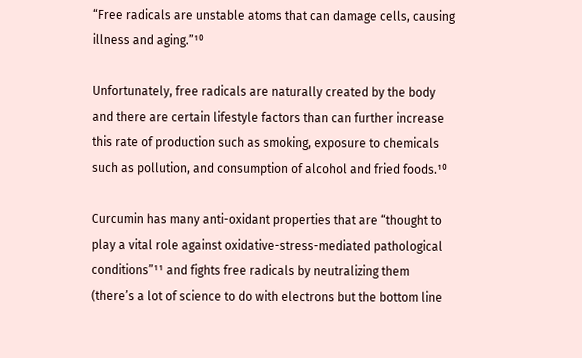“Free radicals are unstable atoms that can damage cells, causing illness and aging.”¹⁰

Unfortunately, free radicals are naturally created by the body and there are certain lifestyle factors than can further increase this rate of production such as smoking, exposure to chemicals such as pollution, and consumption of alcohol and fried foods.¹⁰

Curcumin has many anti-oxidant properties that are “thought to play a vital role against oxidative-stress-mediated pathological conditions”¹¹ and fights free radicals by neutralizing them (there’s a lot of science to do with electrons but the bottom line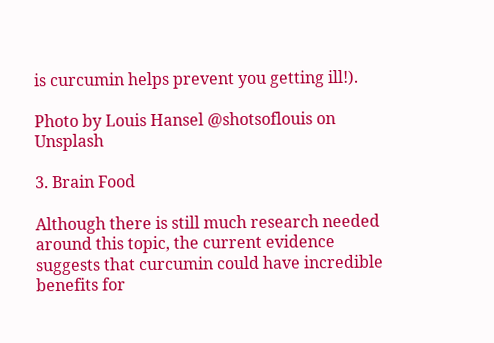is curcumin helps prevent you getting ill!).

Photo by Louis Hansel @shotsoflouis on Unsplash

3. Brain Food

Although there is still much research needed around this topic, the current evidence suggests that curcumin could have incredible benefits for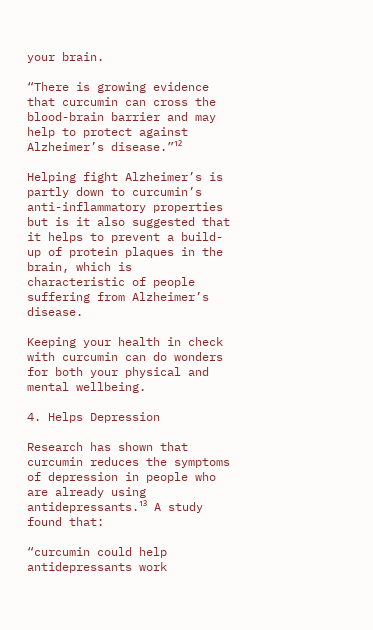your brain.

“There is growing evidence that curcumin can cross the blood-brain barrier and may help to protect against Alzheimer’s disease.”¹²

Helping fight Alzheimer’s is partly down to curcumin’s anti-inflammatory properties but is it also suggested that it helps to prevent a build-up of protein plaques in the brain, which is characteristic of people suffering from Alzheimer’s disease.

Keeping your health in check with curcumin can do wonders for both your physical and mental wellbeing.

4. Helps Depression

Research has shown that curcumin reduces the symptoms of depression in people who are already using antidepressants.¹³ A study found that:

“curcumin could help antidepressants work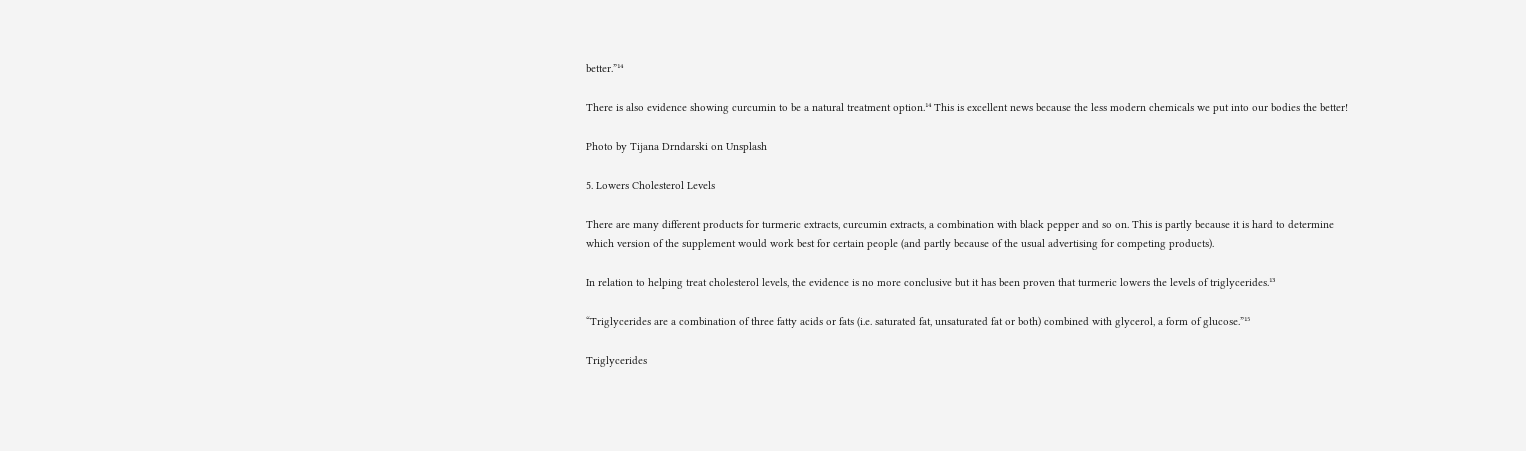better.”¹⁴

There is also evidence showing curcumin to be a natural treatment option.¹⁴ This is excellent news because the less modern chemicals we put into our bodies the better!

Photo by Tijana Drndarski on Unsplash

5. Lowers Cholesterol Levels

There are many different products for turmeric extracts, curcumin extracts, a combination with black pepper and so on. This is partly because it is hard to determine which version of the supplement would work best for certain people (and partly because of the usual advertising for competing products).

In relation to helping treat cholesterol levels, the evidence is no more conclusive but it has been proven that turmeric lowers the levels of triglycerides.¹³

“Triglycerides are a combination of three fatty acids or fats (i.e. saturated fat, unsaturated fat or both) combined with glycerol, a form of glucose.”¹⁵

Triglycerides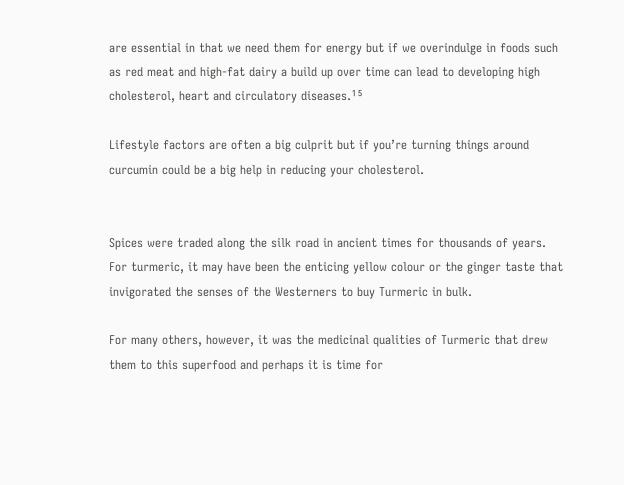are essential in that we need them for energy but if we overindulge in foods such as red meat and high-fat dairy a build up over time can lead to developing high cholesterol, heart and circulatory diseases.¹⁵

Lifestyle factors are often a big culprit but if you’re turning things around curcumin could be a big help in reducing your cholesterol.


Spices were traded along the silk road in ancient times for thousands of years. For turmeric, it may have been the enticing yellow colour or the ginger taste that invigorated the senses of the Westerners to buy Turmeric in bulk.

For many others, however, it was the medicinal qualities of Turmeric that drew them to this superfood and perhaps it is time for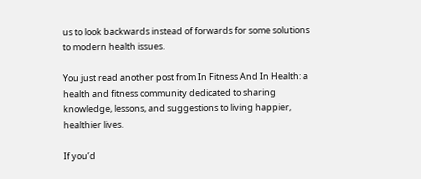us to look backwards instead of forwards for some solutions to modern health issues.

You just read another post from In Fitness And In Health: a health and fitness community dedicated to sharing knowledge, lessons, and suggestions to living happier, healthier lives.

If you’d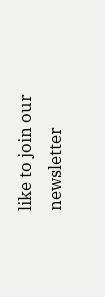like to join our newsletter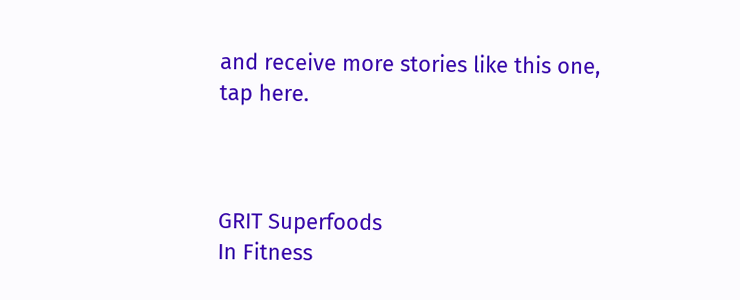and receive more stories like this one, tap here.



GRIT Superfoods
In Fitness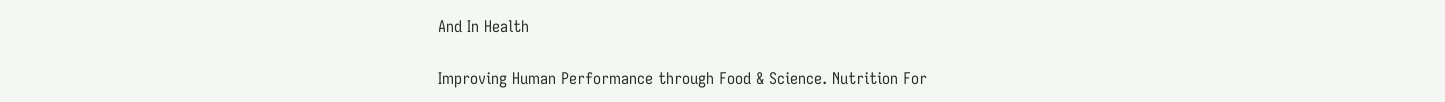And In Health

Improving Human Performance through Food & Science. Nutrition For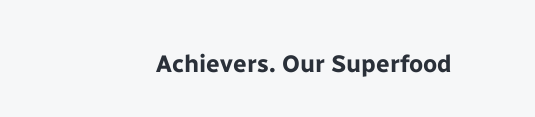Achievers. Our Superfood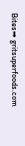Bites➡ gritsuperfoods.com